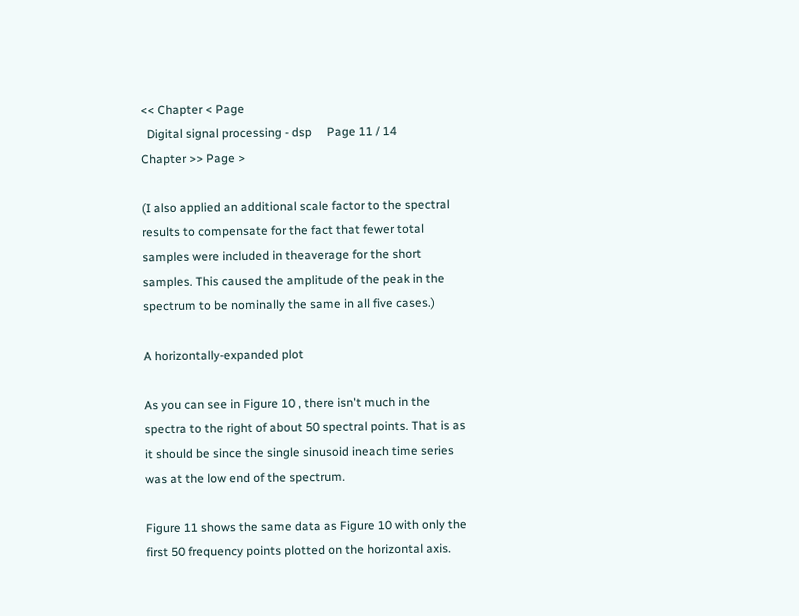<< Chapter < Page
  Digital signal processing - dsp     Page 11 / 14
Chapter >> Page >

(I also applied an additional scale factor to the spectral results to compensate for the fact that fewer total samples were included in theaverage for the short samples. This caused the amplitude of the peak in the spectrum to be nominally the same in all five cases.)

A horizontally-expanded plot

As you can see in Figure 10 , there isn't much in the spectra to the right of about 50 spectral points. That is as it should be since the single sinusoid ineach time series was at the low end of the spectrum.

Figure 11 shows the same data as Figure 10 with only the first 50 frequency points plotted on the horizontal axis.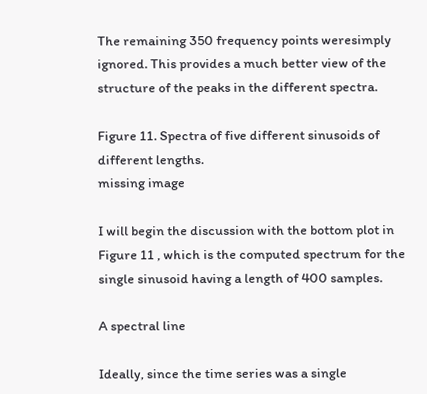The remaining 350 frequency points weresimply ignored. This provides a much better view of the structure of the peaks in the different spectra.

Figure 11. Spectra of five different sinusoids of different lengths.
missing image

I will begin the discussion with the bottom plot in Figure 11 , which is the computed spectrum for the single sinusoid having a length of 400 samples.

A spectral line

Ideally, since the time series was a single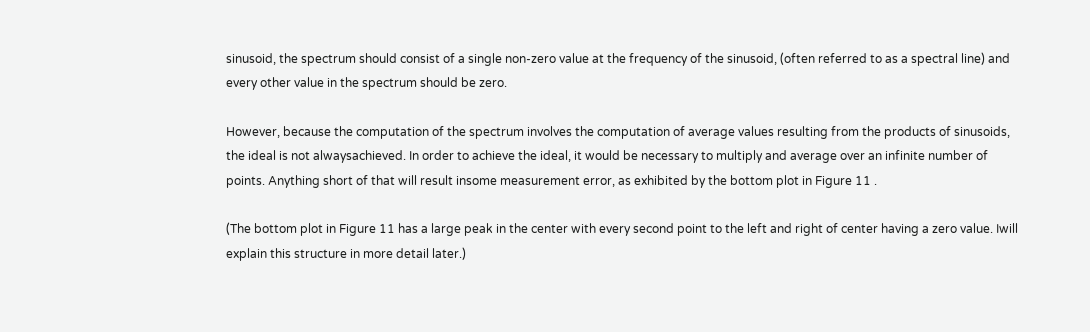sinusoid, the spectrum should consist of a single non-zero value at the frequency of the sinusoid, (often referred to as a spectral line) and every other value in the spectrum should be zero.

However, because the computation of the spectrum involves the computation of average values resulting from the products of sinusoids, the ideal is not alwaysachieved. In order to achieve the ideal, it would be necessary to multiply and average over an infinite number of points. Anything short of that will result insome measurement error, as exhibited by the bottom plot in Figure 11 .

(The bottom plot in Figure 11 has a large peak in the center with every second point to the left and right of center having a zero value. Iwill explain this structure in more detail later.)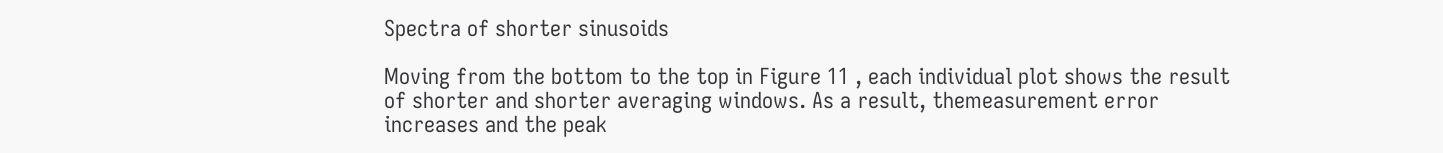Spectra of shorter sinusoids

Moving from the bottom to the top in Figure 11 , each individual plot shows the result of shorter and shorter averaging windows. As a result, themeasurement error increases and the peak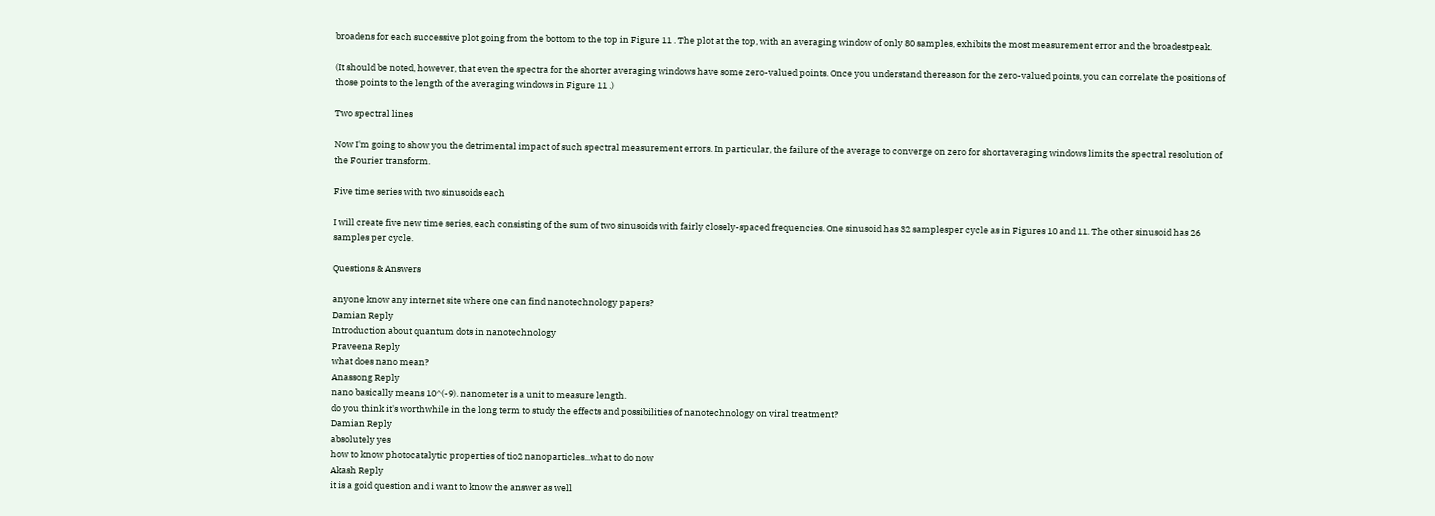broadens for each successive plot going from the bottom to the top in Figure 11 . The plot at the top, with an averaging window of only 80 samples, exhibits the most measurement error and the broadestpeak.

(It should be noted, however, that even the spectra for the shorter averaging windows have some zero-valued points. Once you understand thereason for the zero-valued points, you can correlate the positions of those points to the length of the averaging windows in Figure 11 .)

Two spectral lines

Now I'm going to show you the detrimental impact of such spectral measurement errors. In particular, the failure of the average to converge on zero for shortaveraging windows limits the spectral resolution of the Fourier transform.

Five time series with two sinusoids each

I will create five new time series, each consisting of the sum of two sinusoids with fairly closely-spaced frequencies. One sinusoid has 32 samplesper cycle as in Figures 10 and 11. The other sinusoid has 26 samples per cycle.

Questions & Answers

anyone know any internet site where one can find nanotechnology papers?
Damian Reply
Introduction about quantum dots in nanotechnology
Praveena Reply
what does nano mean?
Anassong Reply
nano basically means 10^(-9). nanometer is a unit to measure length.
do you think it's worthwhile in the long term to study the effects and possibilities of nanotechnology on viral treatment?
Damian Reply
absolutely yes
how to know photocatalytic properties of tio2 nanoparticles...what to do now
Akash Reply
it is a goid question and i want to know the answer as well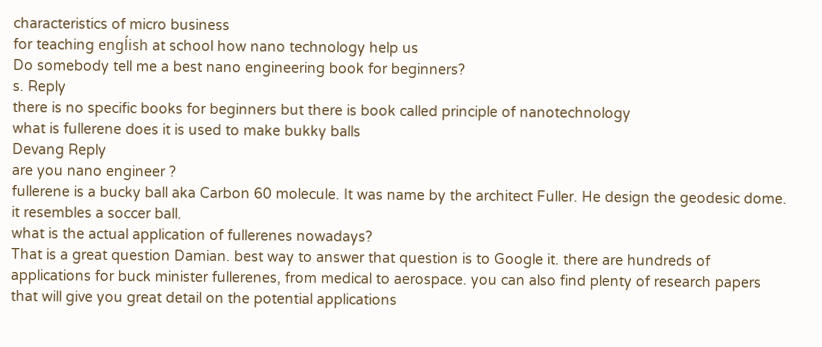characteristics of micro business
for teaching engĺish at school how nano technology help us
Do somebody tell me a best nano engineering book for beginners?
s. Reply
there is no specific books for beginners but there is book called principle of nanotechnology
what is fullerene does it is used to make bukky balls
Devang Reply
are you nano engineer ?
fullerene is a bucky ball aka Carbon 60 molecule. It was name by the architect Fuller. He design the geodesic dome. it resembles a soccer ball.
what is the actual application of fullerenes nowadays?
That is a great question Damian. best way to answer that question is to Google it. there are hundreds of applications for buck minister fullerenes, from medical to aerospace. you can also find plenty of research papers that will give you great detail on the potential applications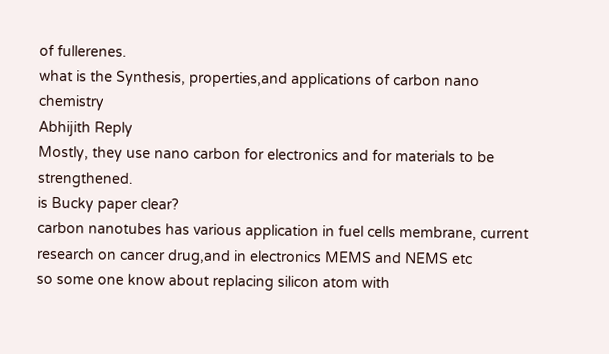of fullerenes.
what is the Synthesis, properties,and applications of carbon nano chemistry
Abhijith Reply
Mostly, they use nano carbon for electronics and for materials to be strengthened.
is Bucky paper clear?
carbon nanotubes has various application in fuel cells membrane, current research on cancer drug,and in electronics MEMS and NEMS etc
so some one know about replacing silicon atom with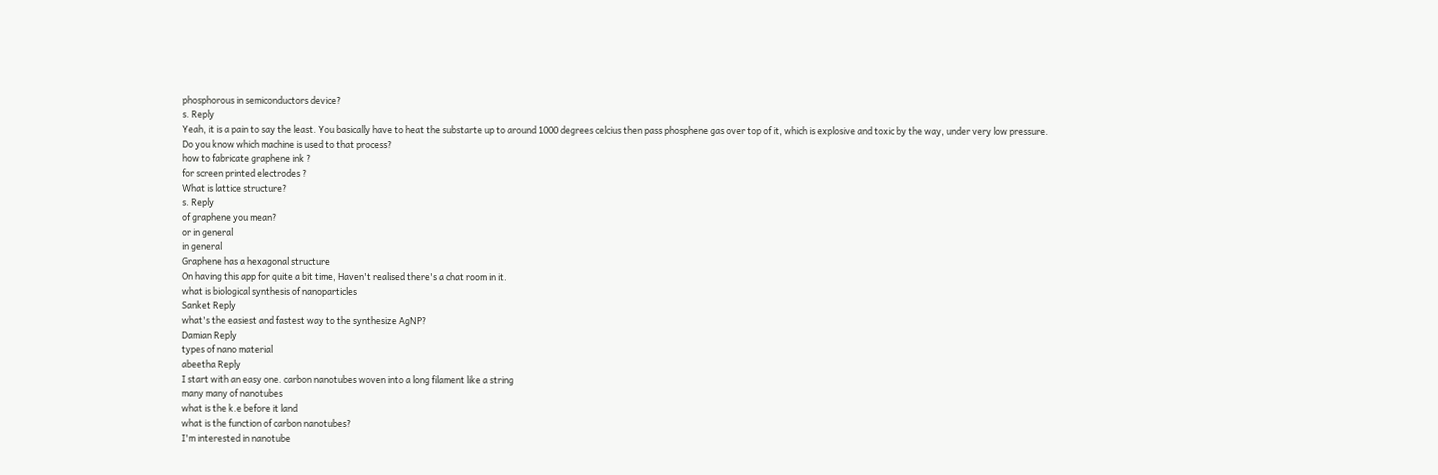phosphorous in semiconductors device?
s. Reply
Yeah, it is a pain to say the least. You basically have to heat the substarte up to around 1000 degrees celcius then pass phosphene gas over top of it, which is explosive and toxic by the way, under very low pressure.
Do you know which machine is used to that process?
how to fabricate graphene ink ?
for screen printed electrodes ?
What is lattice structure?
s. Reply
of graphene you mean?
or in general
in general
Graphene has a hexagonal structure
On having this app for quite a bit time, Haven't realised there's a chat room in it.
what is biological synthesis of nanoparticles
Sanket Reply
what's the easiest and fastest way to the synthesize AgNP?
Damian Reply
types of nano material
abeetha Reply
I start with an easy one. carbon nanotubes woven into a long filament like a string
many many of nanotubes
what is the k.e before it land
what is the function of carbon nanotubes?
I'm interested in nanotube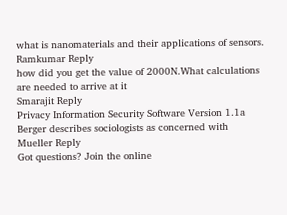what is nanomaterials and their applications of sensors.
Ramkumar Reply
how did you get the value of 2000N.What calculations are needed to arrive at it
Smarajit Reply
Privacy Information Security Software Version 1.1a
Berger describes sociologists as concerned with
Mueller Reply
Got questions? Join the online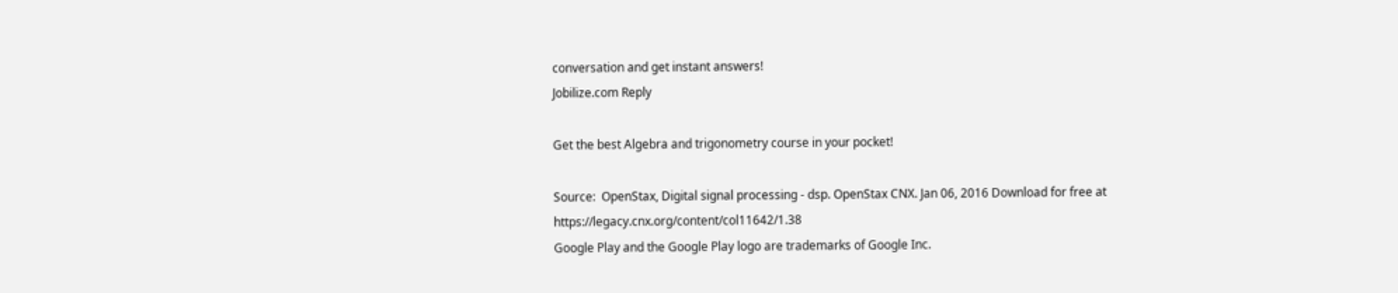conversation and get instant answers!
Jobilize.com Reply

Get the best Algebra and trigonometry course in your pocket!

Source:  OpenStax, Digital signal processing - dsp. OpenStax CNX. Jan 06, 2016 Download for free at https://legacy.cnx.org/content/col11642/1.38
Google Play and the Google Play logo are trademarks of Google Inc.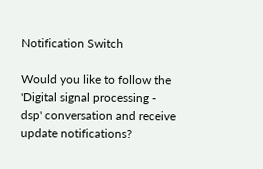Notification Switch

Would you like to follow the 'Digital signal processing - dsp' conversation and receive update notifications?